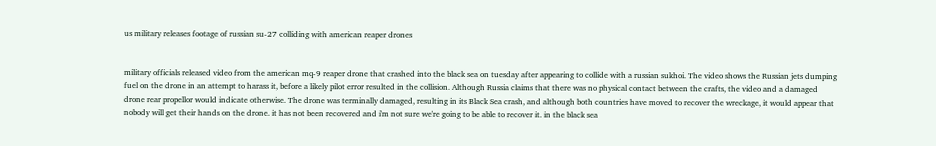us military releases footage of russian su-27 colliding with american reaper drones


military officials released video from the american mq-9 reaper drone that crashed into the black sea on tuesday after appearing to collide with a russian sukhoi. The video shows the Russian jets dumping fuel on the drone in an attempt to harass it, before a likely pilot error resulted in the collision. Although Russia claims that there was no physical contact between the crafts, the video and a damaged drone rear propellor would indicate otherwise. The drone was terminally damaged, resulting in its Black Sea crash, and although both countries have moved to recover the wreckage, it would appear that nobody will get their hands on the drone. it has not been recovered and i'm not sure we're going to be able to recover it. in the black sea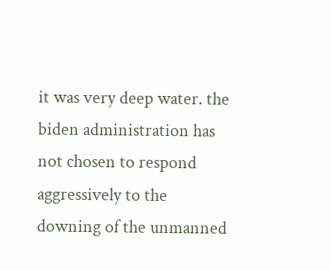it was very deep water. the biden administration has not chosen to respond aggressively to the downing of the unmanned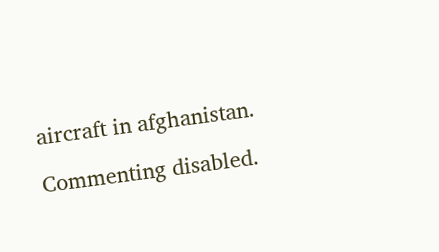aircraft in afghanistan.

Commenting disabled.